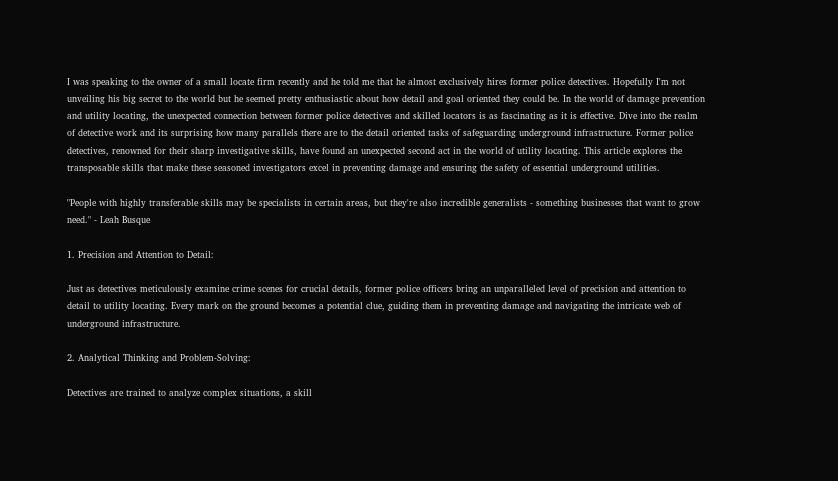I was speaking to the owner of a small locate firm recently and he told me that he almost exclusively hires former police detectives. Hopefully I'm not unveiling his big secret to the world but he seemed pretty enthusiastic about how detail and goal oriented they could be. In the world of damage prevention and utility locating, the unexpected connection between former police detectives and skilled locators is as fascinating as it is effective. Dive into the realm of detective work and its surprising how many parallels there are to the detail oriented tasks of safeguarding underground infrastructure. Former police detectives, renowned for their sharp investigative skills, have found an unexpected second act in the world of utility locating. This article explores the transposable skills that make these seasoned investigators excel in preventing damage and ensuring the safety of essential underground utilities.

"People with highly transferable skills may be specialists in certain areas, but they're also incredible generalists - something businesses that want to grow need." - Leah Busque

1. Precision and Attention to Detail:

Just as detectives meticulously examine crime scenes for crucial details, former police officers bring an unparalleled level of precision and attention to detail to utility locating. Every mark on the ground becomes a potential clue, guiding them in preventing damage and navigating the intricate web of underground infrastructure.

2. Analytical Thinking and Problem-Solving:

Detectives are trained to analyze complex situations, a skill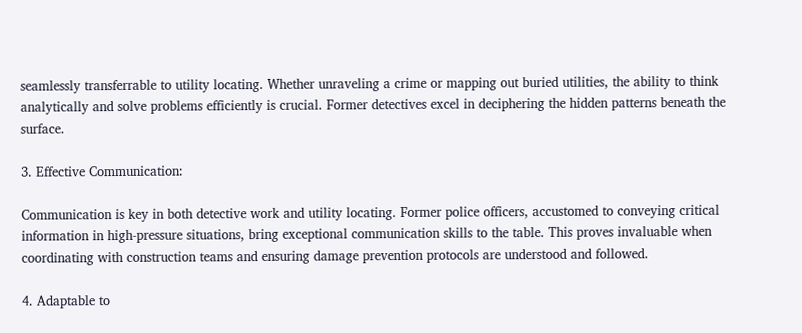seamlessly transferrable to utility locating. Whether unraveling a crime or mapping out buried utilities, the ability to think analytically and solve problems efficiently is crucial. Former detectives excel in deciphering the hidden patterns beneath the surface.

3. Effective Communication:

Communication is key in both detective work and utility locating. Former police officers, accustomed to conveying critical information in high-pressure situations, bring exceptional communication skills to the table. This proves invaluable when coordinating with construction teams and ensuring damage prevention protocols are understood and followed.

4. Adaptable to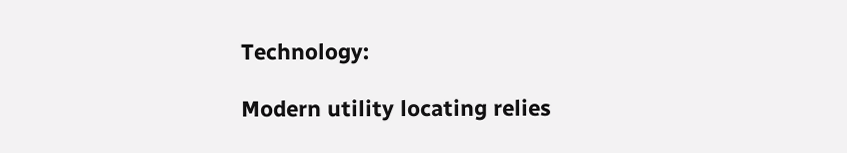Technology:

Modern utility locating relies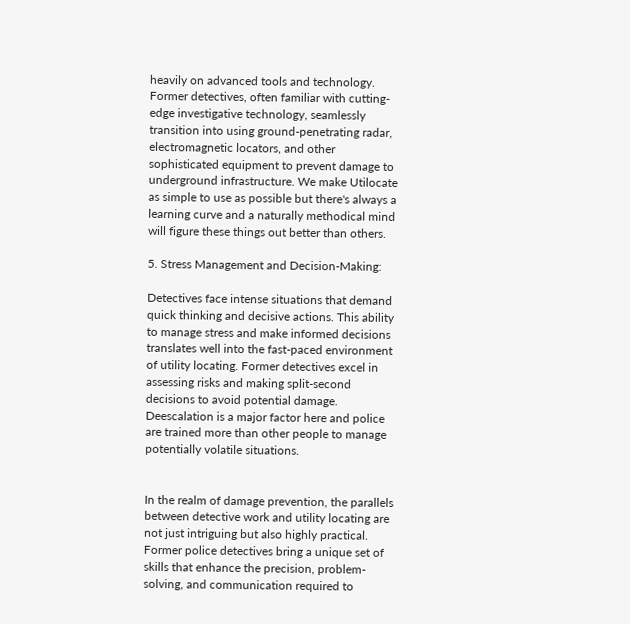heavily on advanced tools and technology. Former detectives, often familiar with cutting-edge investigative technology, seamlessly transition into using ground-penetrating radar, electromagnetic locators, and other sophisticated equipment to prevent damage to underground infrastructure. We make Utilocate as simple to use as possible but there's always a learning curve and a naturally methodical mind will figure these things out better than others.

5. Stress Management and Decision-Making:

Detectives face intense situations that demand quick thinking and decisive actions. This ability to manage stress and make informed decisions translates well into the fast-paced environment of utility locating. Former detectives excel in assessing risks and making split-second decisions to avoid potential damage. Deescalation is a major factor here and police are trained more than other people to manage potentially volatile situations.


In the realm of damage prevention, the parallels between detective work and utility locating are not just intriguing but also highly practical. Former police detectives bring a unique set of skills that enhance the precision, problem-solving, and communication required to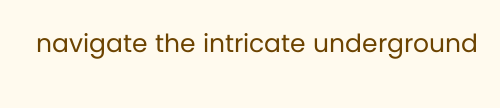navigate the intricate underground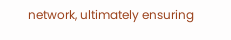network, ultimately ensuring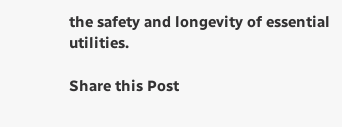the safety and longevity of essential utilities.

Share this Post